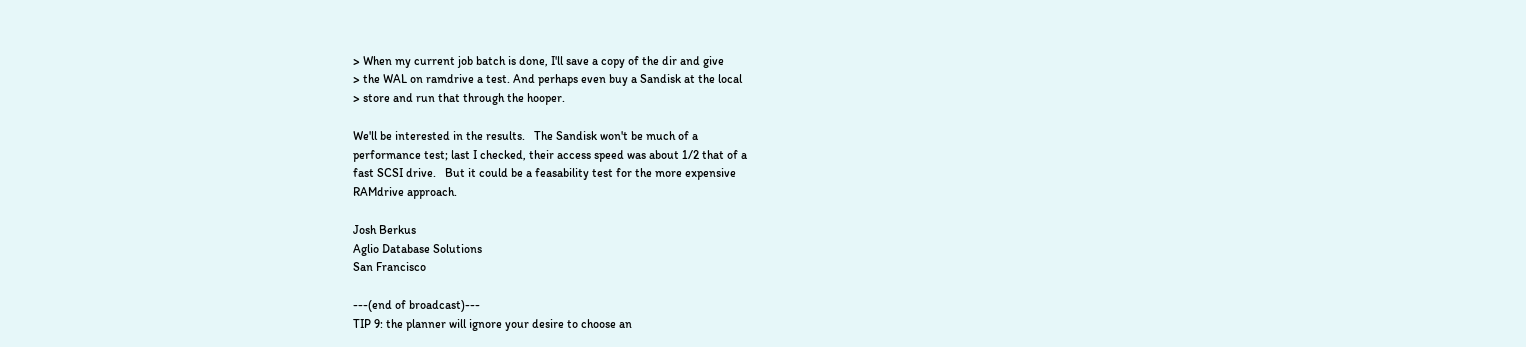> When my current job batch is done, I'll save a copy of the dir and give
> the WAL on ramdrive a test. And perhaps even buy a Sandisk at the local
> store and run that through the hooper.

We'll be interested in the results.   The Sandisk won't be much of a
performance test; last I checked, their access speed was about 1/2 that of a
fast SCSI drive.   But it could be a feasability test for the more expensive
RAMdrive approach.

Josh Berkus
Aglio Database Solutions
San Francisco

---(end of broadcast)---
TIP 9: the planner will ignore your desire to choose an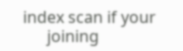index scan if your
      joining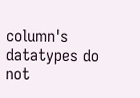column's datatypes do not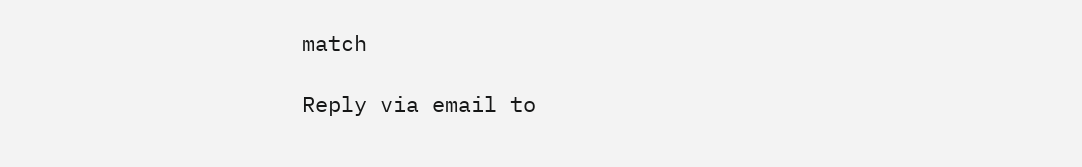match

Reply via email to